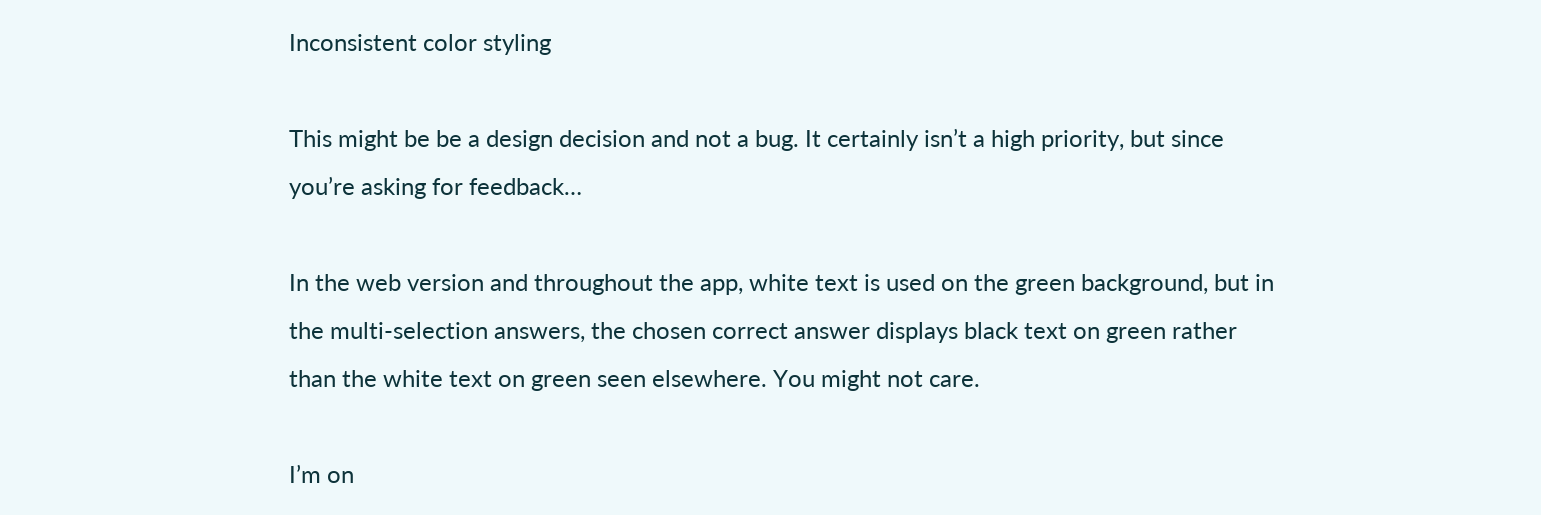Inconsistent color styling

This might be be a design decision and not a bug. It certainly isn’t a high priority, but since you’re asking for feedback…

In the web version and throughout the app, white text is used on the green background, but in the multi-selection answers, the chosen correct answer displays black text on green rather than the white text on green seen elsewhere. You might not care.

I’m on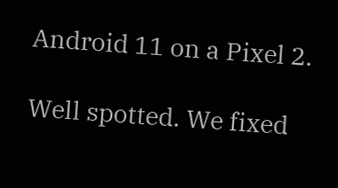Android 11 on a Pixel 2.

Well spotted. We fixed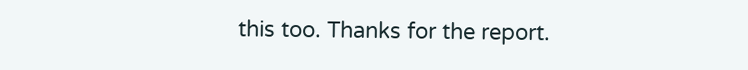this too. Thanks for the report.